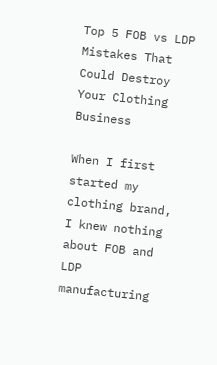Top 5 FOB vs LDP Mistakes That Could Destroy Your Clothing Business

When I first started my clothing brand, I knew nothing about FOB and LDP manufacturing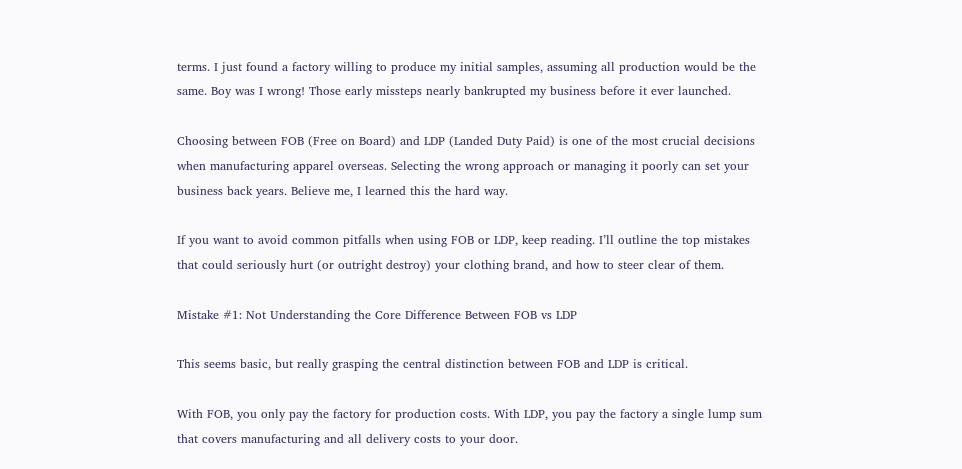terms. I just found a factory willing to produce my initial samples, assuming all production would be the same. Boy was I wrong! Those early missteps nearly bankrupted my business before it ever launched.

Choosing between FOB (Free on Board) and LDP (Landed Duty Paid) is one of the most crucial decisions when manufacturing apparel overseas. Selecting the wrong approach or managing it poorly can set your business back years. Believe me, I learned this the hard way.

If you want to avoid common pitfalls when using FOB or LDP, keep reading. I’ll outline the top mistakes that could seriously hurt (or outright destroy) your clothing brand, and how to steer clear of them.

Mistake #1: Not Understanding the Core Difference Between FOB vs LDP

This seems basic, but really grasping the central distinction between FOB and LDP is critical.

With FOB, you only pay the factory for production costs. With LDP, you pay the factory a single lump sum that covers manufacturing and all delivery costs to your door.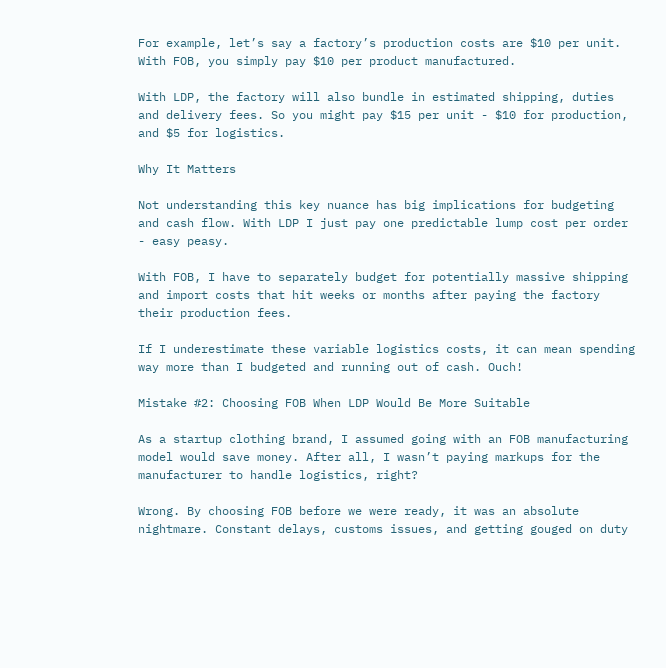For example, let’s say a factory’s production costs are $10 per unit. With FOB, you simply pay $10 per product manufactured.

With LDP, the factory will also bundle in estimated shipping, duties and delivery fees. So you might pay $15 per unit - $10 for production, and $5 for logistics.

Why It Matters

Not understanding this key nuance has big implications for budgeting and cash flow. With LDP I just pay one predictable lump cost per order - easy peasy.

With FOB, I have to separately budget for potentially massive shipping and import costs that hit weeks or months after paying the factory their production fees.

If I underestimate these variable logistics costs, it can mean spending way more than I budgeted and running out of cash. Ouch!

Mistake #2: Choosing FOB When LDP Would Be More Suitable

As a startup clothing brand, I assumed going with an FOB manufacturing model would save money. After all, I wasn’t paying markups for the manufacturer to handle logistics, right?

Wrong. By choosing FOB before we were ready, it was an absolute nightmare. Constant delays, customs issues, and getting gouged on duty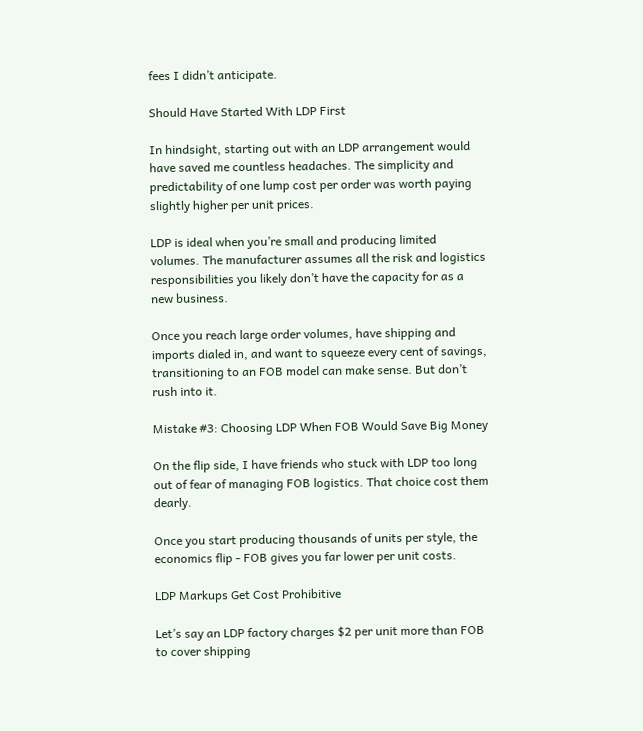fees I didn’t anticipate.

Should Have Started With LDP First

In hindsight, starting out with an LDP arrangement would have saved me countless headaches. The simplicity and predictability of one lump cost per order was worth paying slightly higher per unit prices.

LDP is ideal when you’re small and producing limited volumes. The manufacturer assumes all the risk and logistics responsibilities you likely don’t have the capacity for as a new business.

Once you reach large order volumes, have shipping and imports dialed in, and want to squeeze every cent of savings, transitioning to an FOB model can make sense. But don’t rush into it.

Mistake #3: Choosing LDP When FOB Would Save Big Money

On the flip side, I have friends who stuck with LDP too long out of fear of managing FOB logistics. That choice cost them dearly.

Once you start producing thousands of units per style, the economics flip - FOB gives you far lower per unit costs.

LDP Markups Get Cost Prohibitive

Let’s say an LDP factory charges $2 per unit more than FOB to cover shipping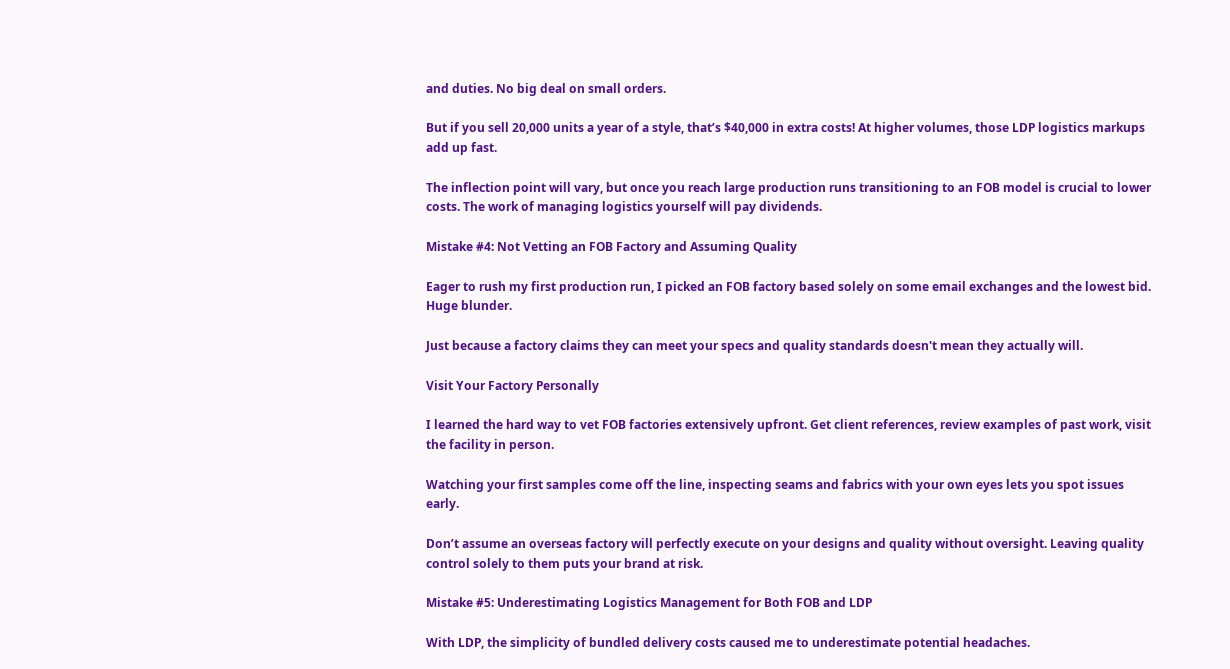and duties. No big deal on small orders.

But if you sell 20,000 units a year of a style, that’s $40,000 in extra costs! At higher volumes, those LDP logistics markups add up fast.

The inflection point will vary, but once you reach large production runs transitioning to an FOB model is crucial to lower costs. The work of managing logistics yourself will pay dividends.

Mistake #4: Not Vetting an FOB Factory and Assuming Quality

Eager to rush my first production run, I picked an FOB factory based solely on some email exchanges and the lowest bid. Huge blunder.

Just because a factory claims they can meet your specs and quality standards doesn't mean they actually will.

Visit Your Factory Personally

I learned the hard way to vet FOB factories extensively upfront. Get client references, review examples of past work, visit the facility in person.

Watching your first samples come off the line, inspecting seams and fabrics with your own eyes lets you spot issues early.

Don’t assume an overseas factory will perfectly execute on your designs and quality without oversight. Leaving quality control solely to them puts your brand at risk.

Mistake #5: Underestimating Logistics Management for Both FOB and LDP

With LDP, the simplicity of bundled delivery costs caused me to underestimate potential headaches.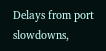Delays from port slowdowns,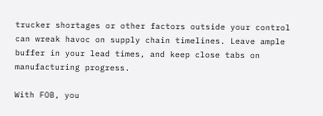trucker shortages or other factors outside your control can wreak havoc on supply chain timelines. Leave ample buffer in your lead times, and keep close tabs on manufacturing progress.

With FOB, you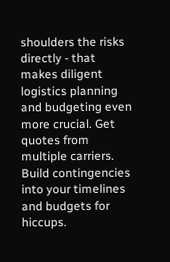shoulders the risks directly - that makes diligent logistics planning and budgeting even more crucial. Get quotes from multiple carriers. Build contingencies into your timelines and budgets for hiccups.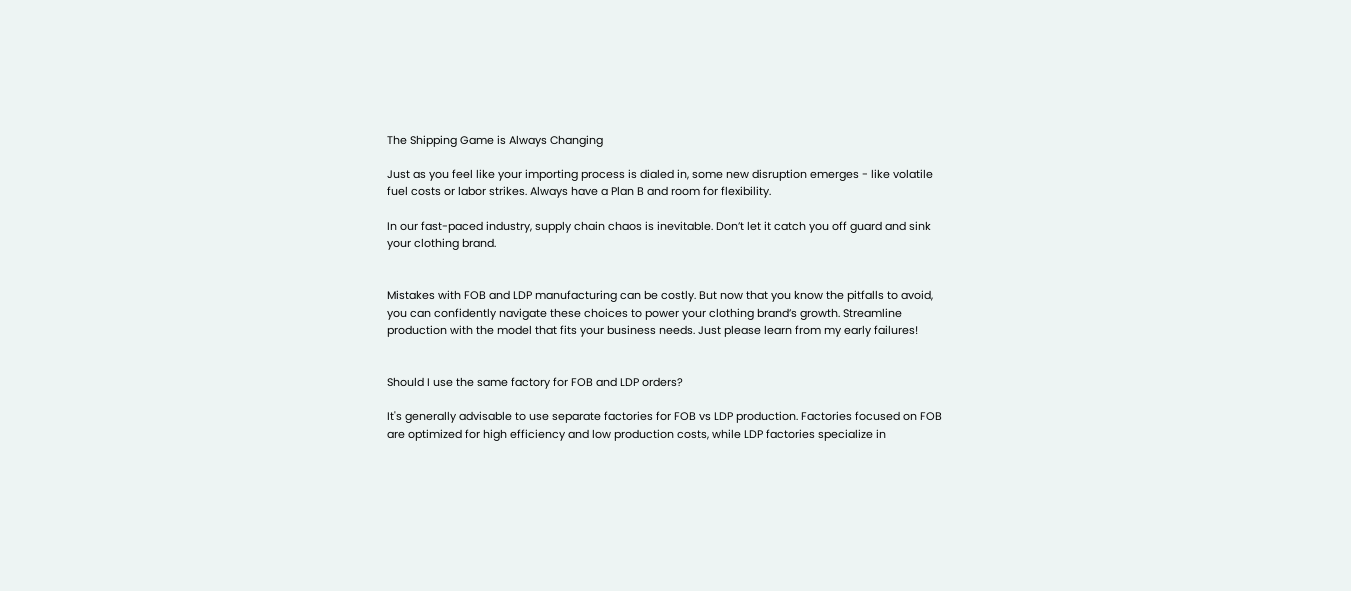The Shipping Game is Always Changing

Just as you feel like your importing process is dialed in, some new disruption emerges - like volatile fuel costs or labor strikes. Always have a Plan B and room for flexibility.

In our fast-paced industry, supply chain chaos is inevitable. Don’t let it catch you off guard and sink your clothing brand.


Mistakes with FOB and LDP manufacturing can be costly. But now that you know the pitfalls to avoid, you can confidently navigate these choices to power your clothing brand’s growth. Streamline production with the model that fits your business needs. Just please learn from my early failures!


Should I use the same factory for FOB and LDP orders?

It's generally advisable to use separate factories for FOB vs LDP production. Factories focused on FOB are optimized for high efficiency and low production costs, while LDP factories specialize in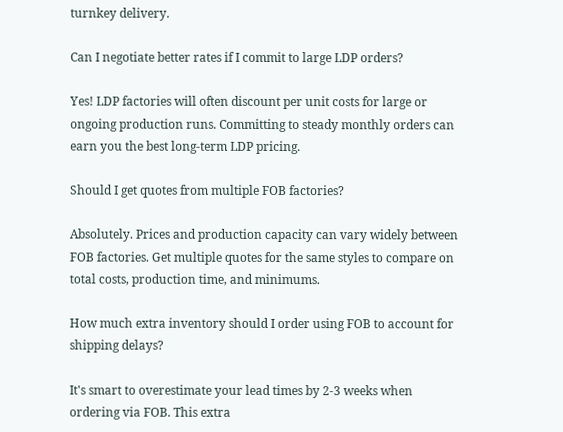turnkey delivery.

Can I negotiate better rates if I commit to large LDP orders?

Yes! LDP factories will often discount per unit costs for large or ongoing production runs. Committing to steady monthly orders can earn you the best long-term LDP pricing.

Should I get quotes from multiple FOB factories?

Absolutely. Prices and production capacity can vary widely between FOB factories. Get multiple quotes for the same styles to compare on total costs, production time, and minimums.

How much extra inventory should I order using FOB to account for shipping delays?

It's smart to overestimate your lead times by 2-3 weeks when ordering via FOB. This extra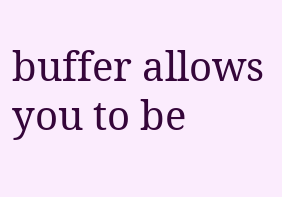buffer allows you to be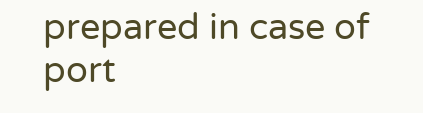prepared in case of port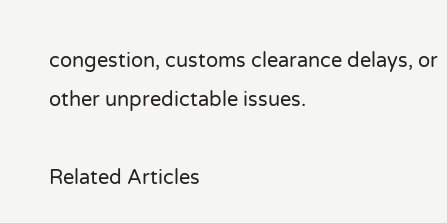congestion, customs clearance delays, or other unpredictable issues.

Related Articles